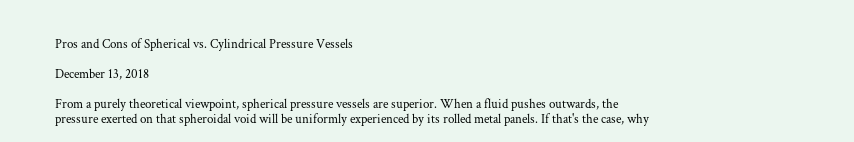Pros and Cons of Spherical vs. Cylindrical Pressure Vessels

December 13, 2018

From a purely theoretical viewpoint, spherical pressure vessels are superior. When a fluid pushes outwards, the pressure exerted on that spheroidal void will be uniformly experienced by its rolled metal panels. If that's the case, why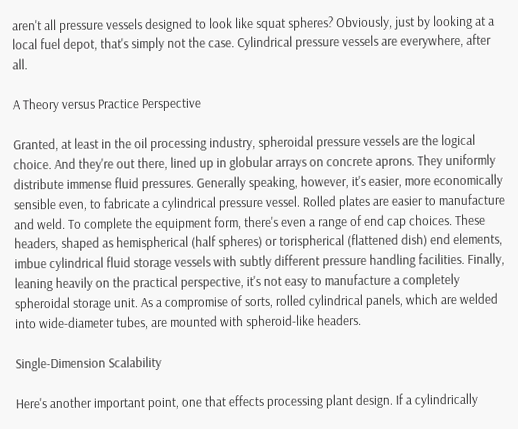aren't all pressure vessels designed to look like squat spheres? Obviously, just by looking at a local fuel depot, that's simply not the case. Cylindrical pressure vessels are everywhere, after all.

A Theory versus Practice Perspective

Granted, at least in the oil processing industry, spheroidal pressure vessels are the logical choice. And they're out there, lined up in globular arrays on concrete aprons. They uniformly distribute immense fluid pressures. Generally speaking, however, it's easier, more economically sensible even, to fabricate a cylindrical pressure vessel. Rolled plates are easier to manufacture and weld. To complete the equipment form, there's even a range of end cap choices. These headers, shaped as hemispherical (half spheres) or torispherical (flattened dish) end elements, imbue cylindrical fluid storage vessels with subtly different pressure handling facilities. Finally, leaning heavily on the practical perspective, it's not easy to manufacture a completely spheroidal storage unit. As a compromise of sorts, rolled cylindrical panels, which are welded into wide-diameter tubes, are mounted with spheroid-like headers.

Single-Dimension Scalability

Here's another important point, one that effects processing plant design. If a cylindrically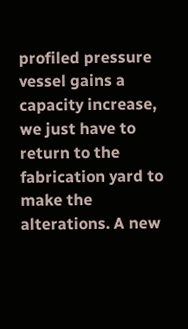profiled pressure vessel gains a capacity increase, we just have to return to the fabrication yard to make the alterations. A new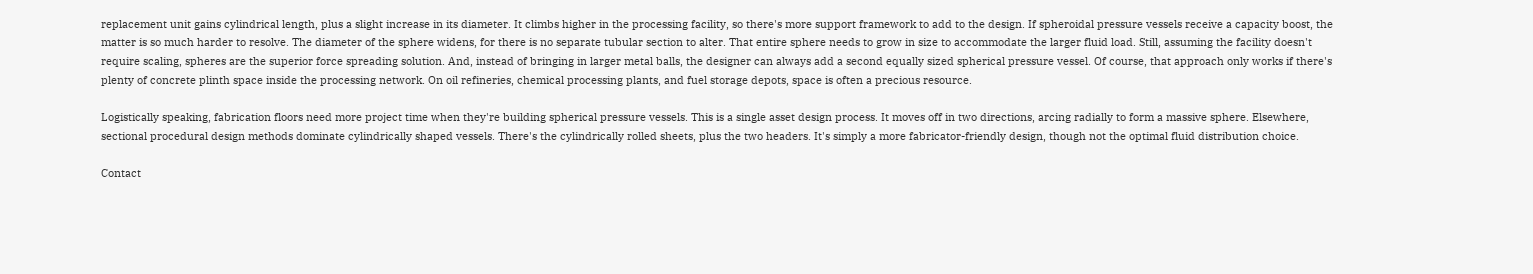replacement unit gains cylindrical length, plus a slight increase in its diameter. It climbs higher in the processing facility, so there's more support framework to add to the design. If spheroidal pressure vessels receive a capacity boost, the matter is so much harder to resolve. The diameter of the sphere widens, for there is no separate tubular section to alter. That entire sphere needs to grow in size to accommodate the larger fluid load. Still, assuming the facility doesn't require scaling, spheres are the superior force spreading solution. And, instead of bringing in larger metal balls, the designer can always add a second equally sized spherical pressure vessel. Of course, that approach only works if there's plenty of concrete plinth space inside the processing network. On oil refineries, chemical processing plants, and fuel storage depots, space is often a precious resource.

Logistically speaking, fabrication floors need more project time when they're building spherical pressure vessels. This is a single asset design process. It moves off in two directions, arcing radially to form a massive sphere. Elsewhere, sectional procedural design methods dominate cylindrically shaped vessels. There's the cylindrically rolled sheets, plus the two headers. It's simply a more fabricator-friendly design, though not the optimal fluid distribution choice.

Contact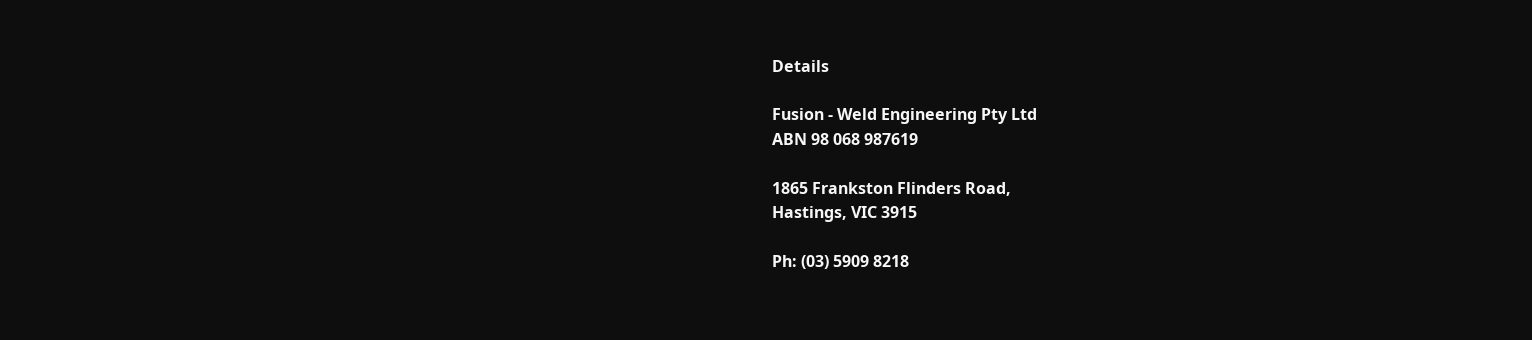Details

Fusion - Weld Engineering Pty Ltd
ABN 98 068 987619

1865 Frankston Flinders Road,
Hastings, VIC 3915

Ph: (03) 5909 8218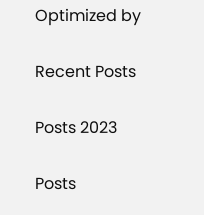Optimized by

Recent Posts

Posts 2023

Posts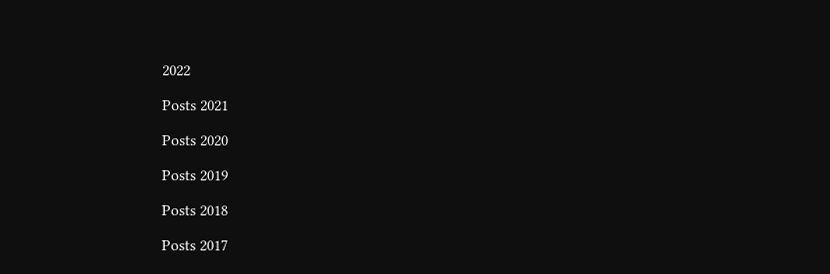2022

Posts 2021

Posts 2020

Posts 2019

Posts 2018

Posts 2017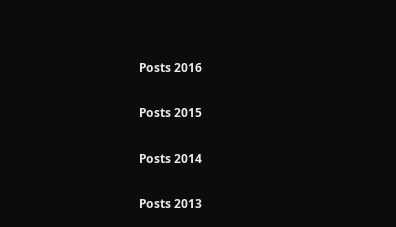Posts 2016

Posts 2015

Posts 2014

Posts 2013